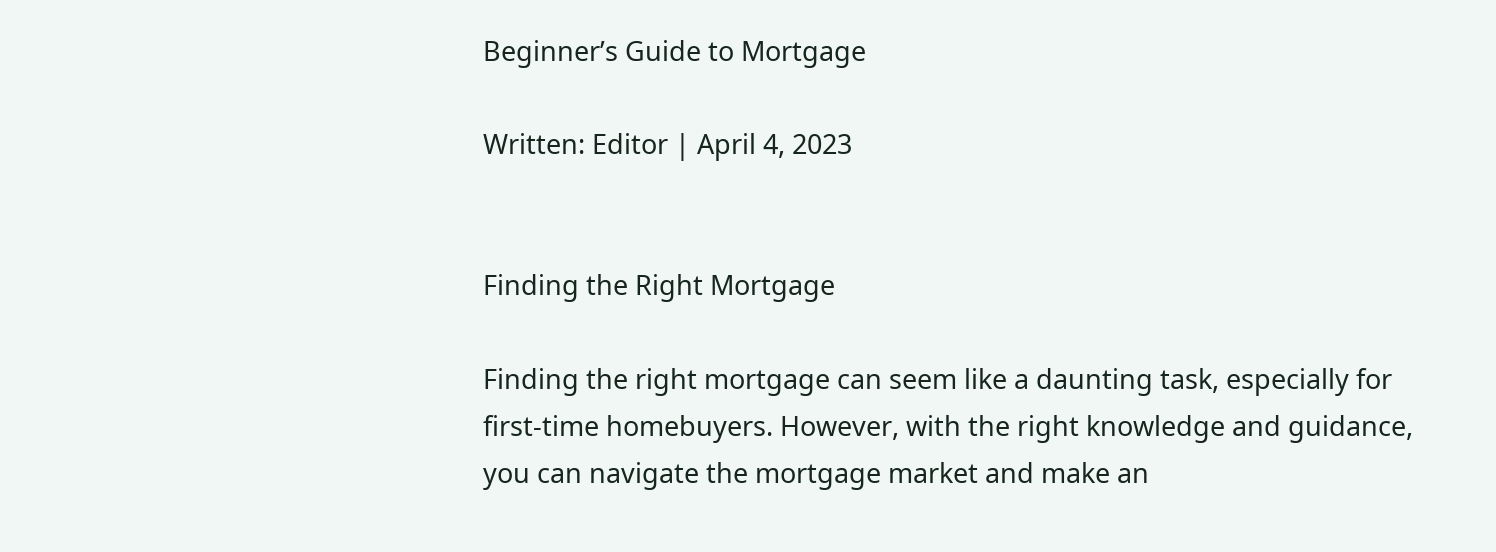Beginner’s Guide to Mortgage

Written: Editor | April 4, 2023


Finding the Right Mortgage

Finding the right mortgage can seem like a daunting task, especially for first-time homebuyers. However, with the right knowledge and guidance, you can navigate the mortgage market and make an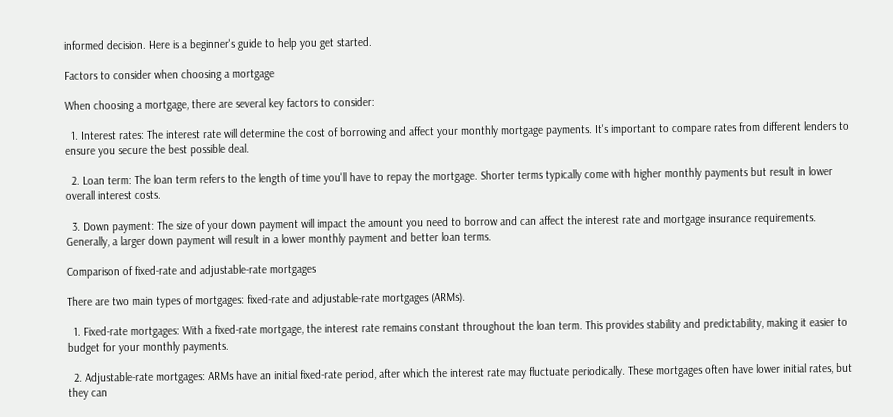informed decision. Here is a beginner's guide to help you get started.

Factors to consider when choosing a mortgage

When choosing a mortgage, there are several key factors to consider:

  1. Interest rates: The interest rate will determine the cost of borrowing and affect your monthly mortgage payments. It's important to compare rates from different lenders to ensure you secure the best possible deal.

  2. Loan term: The loan term refers to the length of time you'll have to repay the mortgage. Shorter terms typically come with higher monthly payments but result in lower overall interest costs.

  3. Down payment: The size of your down payment will impact the amount you need to borrow and can affect the interest rate and mortgage insurance requirements. Generally, a larger down payment will result in a lower monthly payment and better loan terms.

Comparison of fixed-rate and adjustable-rate mortgages

There are two main types of mortgages: fixed-rate and adjustable-rate mortgages (ARMs).

  1. Fixed-rate mortgages: With a fixed-rate mortgage, the interest rate remains constant throughout the loan term. This provides stability and predictability, making it easier to budget for your monthly payments.

  2. Adjustable-rate mortgages: ARMs have an initial fixed-rate period, after which the interest rate may fluctuate periodically. These mortgages often have lower initial rates, but they can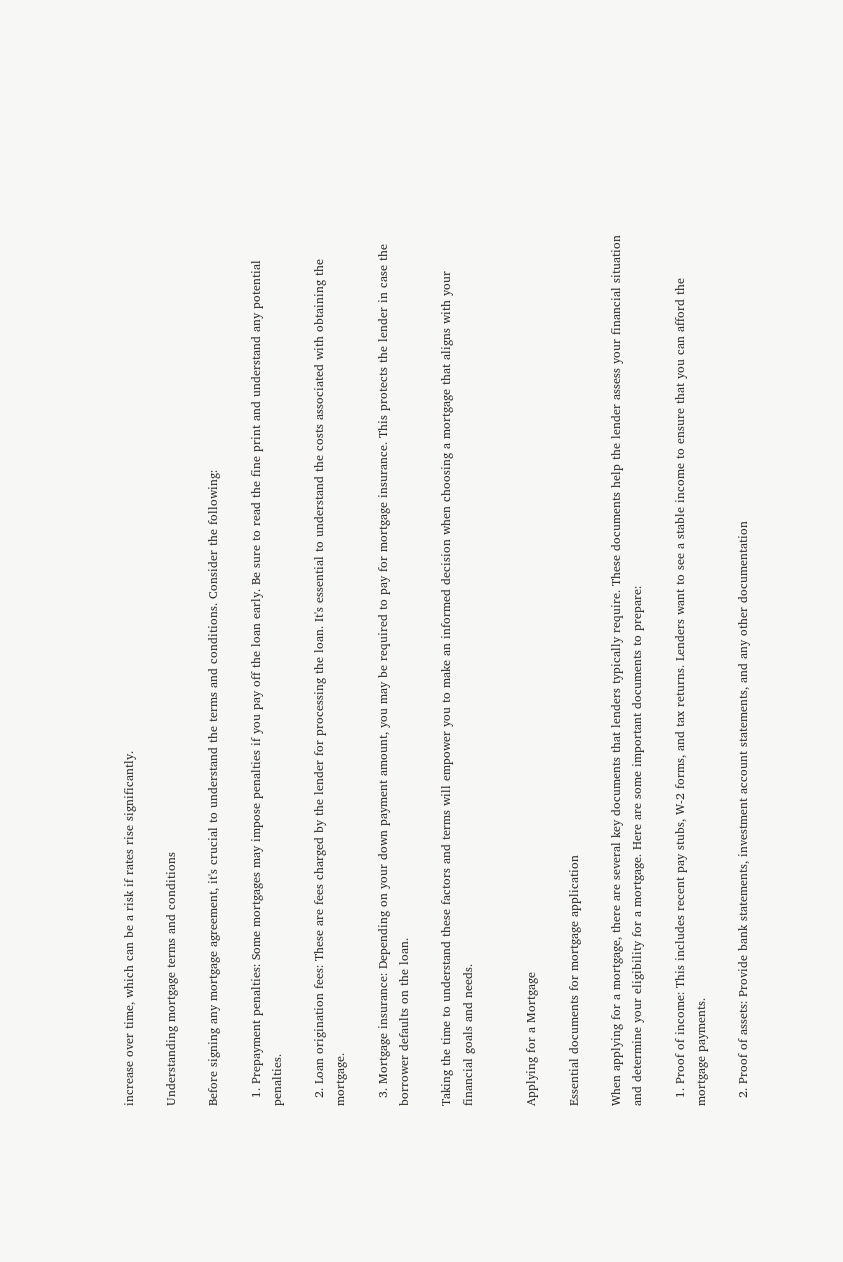increase over time, which can be a risk if rates rise significantly.

Understanding mortgage terms and conditions

Before signing any mortgage agreement, it's crucial to understand the terms and conditions. Consider the following:

  1. Prepayment penalties: Some mortgages may impose penalties if you pay off the loan early. Be sure to read the fine print and understand any potential penalties.

  2. Loan origination fees: These are fees charged by the lender for processing the loan. It's essential to understand the costs associated with obtaining the mortgage.

  3. Mortgage insurance: Depending on your down payment amount, you may be required to pay for mortgage insurance. This protects the lender in case the borrower defaults on the loan.

Taking the time to understand these factors and terms will empower you to make an informed decision when choosing a mortgage that aligns with your financial goals and needs.


Applying for a Mortgage

Essential documents for mortgage application

When applying for a mortgage, there are several key documents that lenders typically require. These documents help the lender assess your financial situation and determine your eligibility for a mortgage. Here are some important documents to prepare:

  1. Proof of income: This includes recent pay stubs, W-2 forms, and tax returns. Lenders want to see a stable income to ensure that you can afford the mortgage payments.

  2. Proof of assets: Provide bank statements, investment account statements, and any other documentation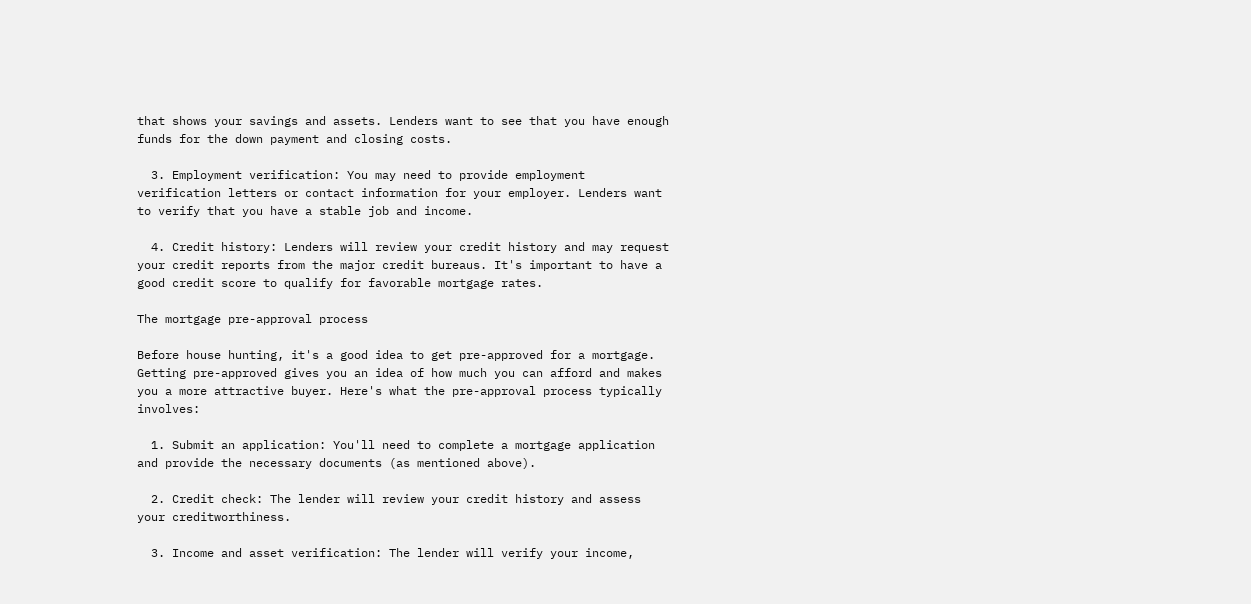that shows your savings and assets. Lenders want to see that you have enough funds for the down payment and closing costs.

  3. Employment verification: You may need to provide employment verification letters or contact information for your employer. Lenders want to verify that you have a stable job and income.

  4. Credit history: Lenders will review your credit history and may request your credit reports from the major credit bureaus. It's important to have a good credit score to qualify for favorable mortgage rates.

The mortgage pre-approval process

Before house hunting, it's a good idea to get pre-approved for a mortgage. Getting pre-approved gives you an idea of how much you can afford and makes you a more attractive buyer. Here's what the pre-approval process typically involves:

  1. Submit an application: You'll need to complete a mortgage application and provide the necessary documents (as mentioned above).

  2. Credit check: The lender will review your credit history and assess your creditworthiness.

  3. Income and asset verification: The lender will verify your income,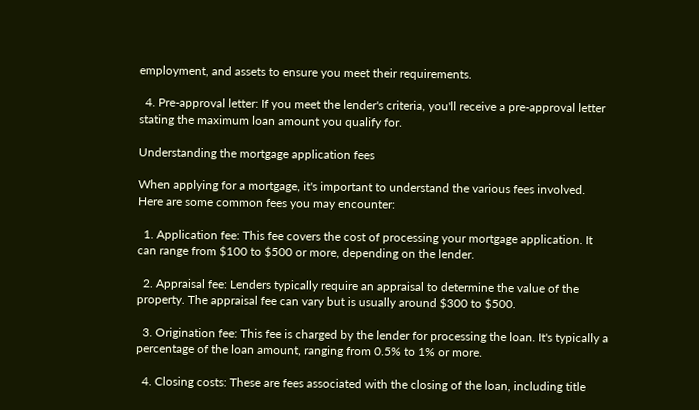employment, and assets to ensure you meet their requirements.

  4. Pre-approval letter: If you meet the lender's criteria, you'll receive a pre-approval letter stating the maximum loan amount you qualify for.

Understanding the mortgage application fees

When applying for a mortgage, it's important to understand the various fees involved. Here are some common fees you may encounter:

  1. Application fee: This fee covers the cost of processing your mortgage application. It can range from $100 to $500 or more, depending on the lender.

  2. Appraisal fee: Lenders typically require an appraisal to determine the value of the property. The appraisal fee can vary but is usually around $300 to $500.

  3. Origination fee: This fee is charged by the lender for processing the loan. It's typically a percentage of the loan amount, ranging from 0.5% to 1% or more.

  4. Closing costs: These are fees associated with the closing of the loan, including title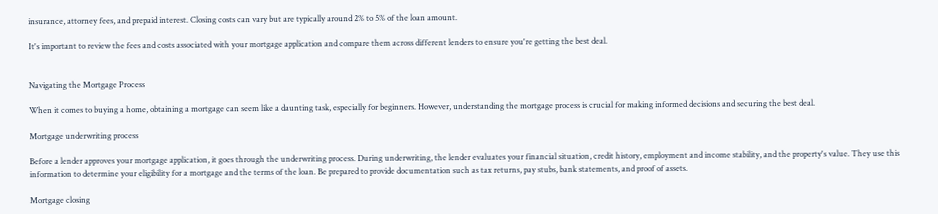insurance, attorney fees, and prepaid interest. Closing costs can vary but are typically around 2% to 5% of the loan amount.

It's important to review the fees and costs associated with your mortgage application and compare them across different lenders to ensure you're getting the best deal.


Navigating the Mortgage Process

When it comes to buying a home, obtaining a mortgage can seem like a daunting task, especially for beginners. However, understanding the mortgage process is crucial for making informed decisions and securing the best deal.

Mortgage underwriting process

Before a lender approves your mortgage application, it goes through the underwriting process. During underwriting, the lender evaluates your financial situation, credit history, employment and income stability, and the property's value. They use this information to determine your eligibility for a mortgage and the terms of the loan. Be prepared to provide documentation such as tax returns, pay stubs, bank statements, and proof of assets.

Mortgage closing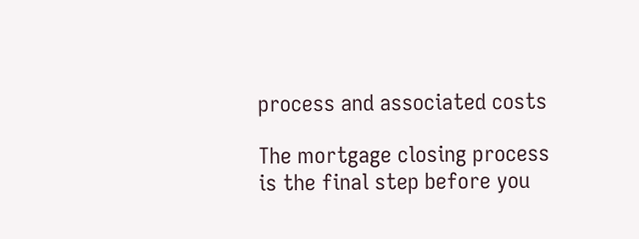process and associated costs

The mortgage closing process is the final step before you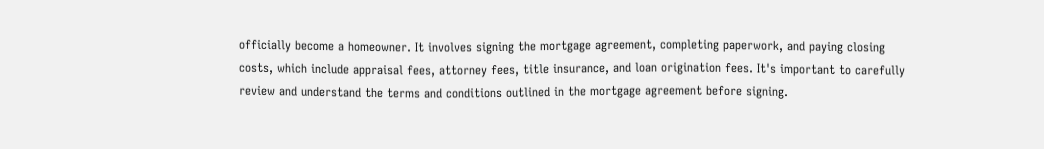officially become a homeowner. It involves signing the mortgage agreement, completing paperwork, and paying closing costs, which include appraisal fees, attorney fees, title insurance, and loan origination fees. It's important to carefully review and understand the terms and conditions outlined in the mortgage agreement before signing.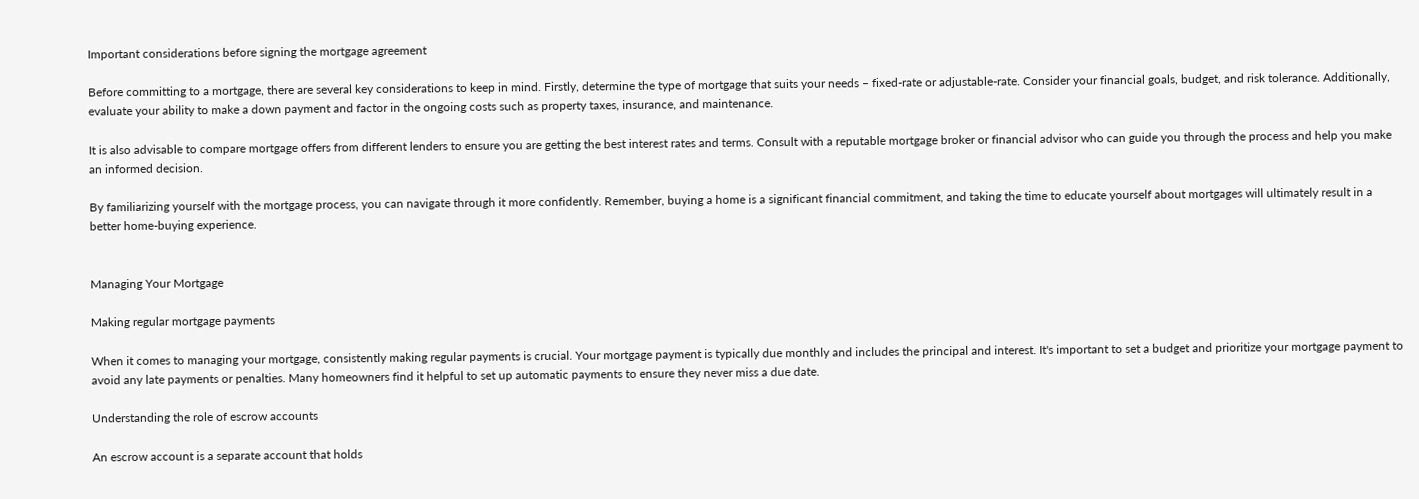Important considerations before signing the mortgage agreement

Before committing to a mortgage, there are several key considerations to keep in mind. Firstly, determine the type of mortgage that suits your needs – fixed-rate or adjustable-rate. Consider your financial goals, budget, and risk tolerance. Additionally, evaluate your ability to make a down payment and factor in the ongoing costs such as property taxes, insurance, and maintenance.

It is also advisable to compare mortgage offers from different lenders to ensure you are getting the best interest rates and terms. Consult with a reputable mortgage broker or financial advisor who can guide you through the process and help you make an informed decision.

By familiarizing yourself with the mortgage process, you can navigate through it more confidently. Remember, buying a home is a significant financial commitment, and taking the time to educate yourself about mortgages will ultimately result in a better home-buying experience.


Managing Your Mortgage

Making regular mortgage payments

When it comes to managing your mortgage, consistently making regular payments is crucial. Your mortgage payment is typically due monthly and includes the principal and interest. It's important to set a budget and prioritize your mortgage payment to avoid any late payments or penalties. Many homeowners find it helpful to set up automatic payments to ensure they never miss a due date.

Understanding the role of escrow accounts

An escrow account is a separate account that holds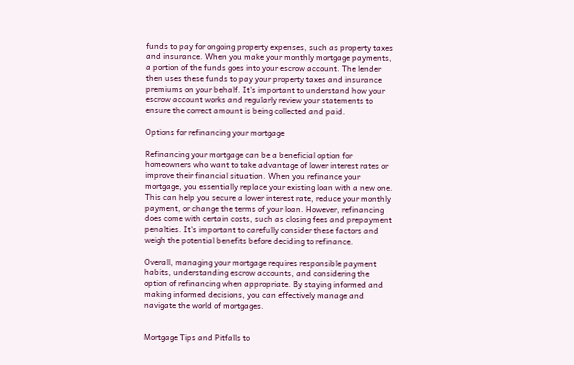funds to pay for ongoing property expenses, such as property taxes and insurance. When you make your monthly mortgage payments, a portion of the funds goes into your escrow account. The lender then uses these funds to pay your property taxes and insurance premiums on your behalf. It's important to understand how your escrow account works and regularly review your statements to ensure the correct amount is being collected and paid.

Options for refinancing your mortgage

Refinancing your mortgage can be a beneficial option for homeowners who want to take advantage of lower interest rates or improve their financial situation. When you refinance your mortgage, you essentially replace your existing loan with a new one. This can help you secure a lower interest rate, reduce your monthly payment, or change the terms of your loan. However, refinancing does come with certain costs, such as closing fees and prepayment penalties. It's important to carefully consider these factors and weigh the potential benefits before deciding to refinance.

Overall, managing your mortgage requires responsible payment habits, understanding escrow accounts, and considering the option of refinancing when appropriate. By staying informed and making informed decisions, you can effectively manage and navigate the world of mortgages.


Mortgage Tips and Pitfalls to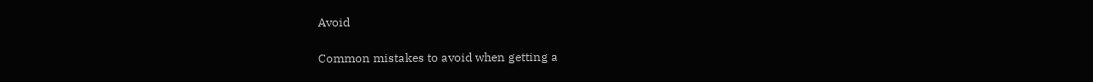Avoid

Common mistakes to avoid when getting a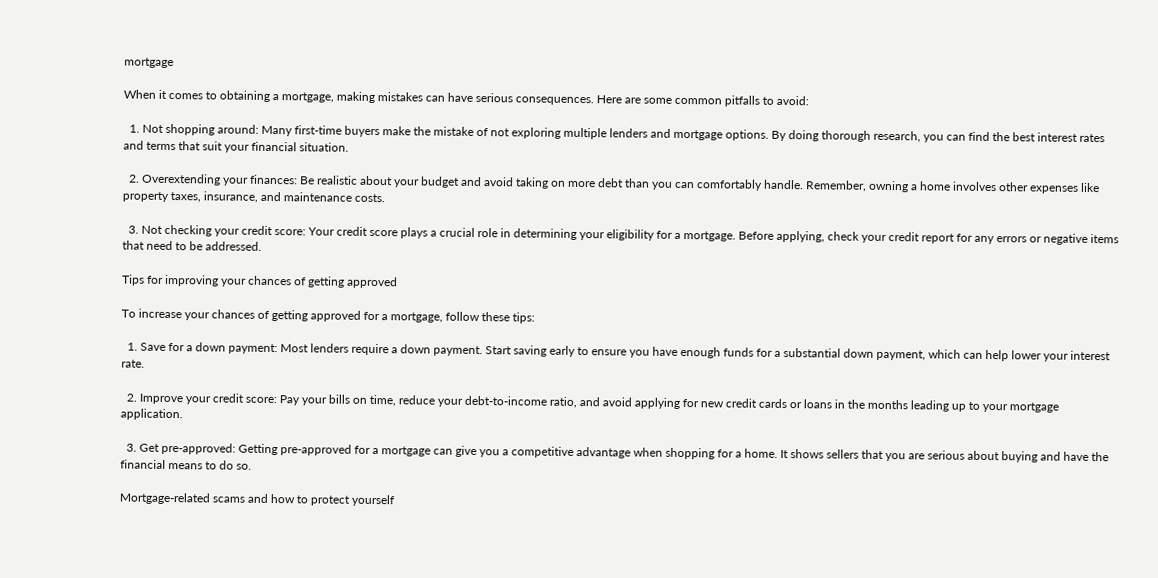mortgage

When it comes to obtaining a mortgage, making mistakes can have serious consequences. Here are some common pitfalls to avoid:

  1. Not shopping around: Many first-time buyers make the mistake of not exploring multiple lenders and mortgage options. By doing thorough research, you can find the best interest rates and terms that suit your financial situation.

  2. Overextending your finances: Be realistic about your budget and avoid taking on more debt than you can comfortably handle. Remember, owning a home involves other expenses like property taxes, insurance, and maintenance costs.

  3. Not checking your credit score: Your credit score plays a crucial role in determining your eligibility for a mortgage. Before applying, check your credit report for any errors or negative items that need to be addressed.

Tips for improving your chances of getting approved

To increase your chances of getting approved for a mortgage, follow these tips:

  1. Save for a down payment: Most lenders require a down payment. Start saving early to ensure you have enough funds for a substantial down payment, which can help lower your interest rate.

  2. Improve your credit score: Pay your bills on time, reduce your debt-to-income ratio, and avoid applying for new credit cards or loans in the months leading up to your mortgage application.

  3. Get pre-approved: Getting pre-approved for a mortgage can give you a competitive advantage when shopping for a home. It shows sellers that you are serious about buying and have the financial means to do so.

Mortgage-related scams and how to protect yourself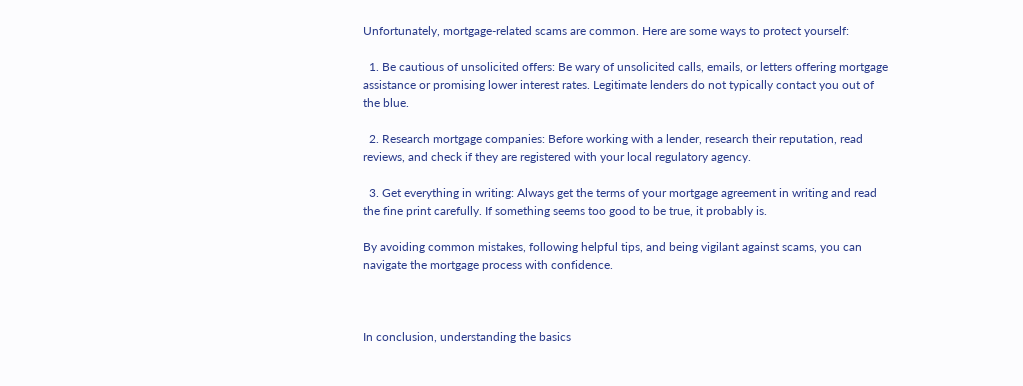Unfortunately, mortgage-related scams are common. Here are some ways to protect yourself:

  1. Be cautious of unsolicited offers: Be wary of unsolicited calls, emails, or letters offering mortgage assistance or promising lower interest rates. Legitimate lenders do not typically contact you out of the blue.

  2. Research mortgage companies: Before working with a lender, research their reputation, read reviews, and check if they are registered with your local regulatory agency.

  3. Get everything in writing: Always get the terms of your mortgage agreement in writing and read the fine print carefully. If something seems too good to be true, it probably is.

By avoiding common mistakes, following helpful tips, and being vigilant against scams, you can navigate the mortgage process with confidence.



In conclusion, understanding the basics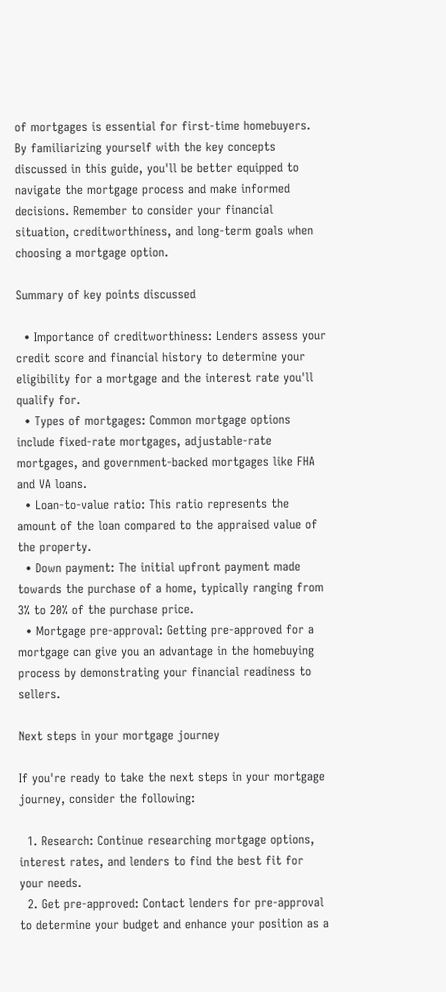of mortgages is essential for first-time homebuyers. By familiarizing yourself with the key concepts discussed in this guide, you'll be better equipped to navigate the mortgage process and make informed decisions. Remember to consider your financial situation, creditworthiness, and long-term goals when choosing a mortgage option.

Summary of key points discussed

  • Importance of creditworthiness: Lenders assess your credit score and financial history to determine your eligibility for a mortgage and the interest rate you'll qualify for.
  • Types of mortgages: Common mortgage options include fixed-rate mortgages, adjustable-rate mortgages, and government-backed mortgages like FHA and VA loans.
  • Loan-to-value ratio: This ratio represents the amount of the loan compared to the appraised value of the property.
  • Down payment: The initial upfront payment made towards the purchase of a home, typically ranging from 3% to 20% of the purchase price.
  • Mortgage pre-approval: Getting pre-approved for a mortgage can give you an advantage in the homebuying process by demonstrating your financial readiness to sellers.

Next steps in your mortgage journey

If you're ready to take the next steps in your mortgage journey, consider the following:

  1. Research: Continue researching mortgage options, interest rates, and lenders to find the best fit for your needs.
  2. Get pre-approved: Contact lenders for pre-approval to determine your budget and enhance your position as a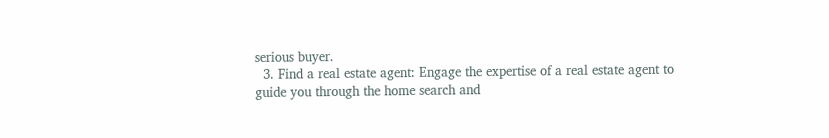serious buyer.
  3. Find a real estate agent: Engage the expertise of a real estate agent to guide you through the home search and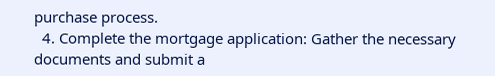purchase process.
  4. Complete the mortgage application: Gather the necessary documents and submit a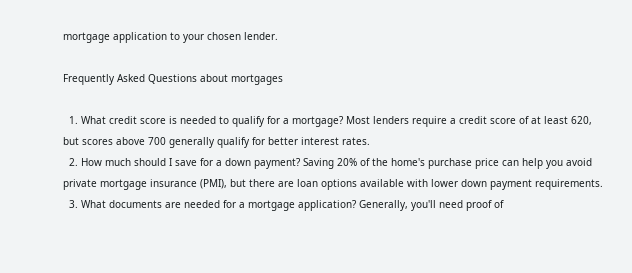mortgage application to your chosen lender.

Frequently Asked Questions about mortgages

  1. What credit score is needed to qualify for a mortgage? Most lenders require a credit score of at least 620, but scores above 700 generally qualify for better interest rates.
  2. How much should I save for a down payment? Saving 20% of the home's purchase price can help you avoid private mortgage insurance (PMI), but there are loan options available with lower down payment requirements.
  3. What documents are needed for a mortgage application? Generally, you'll need proof of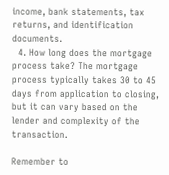income, bank statements, tax returns, and identification documents.
  4. How long does the mortgage process take? The mortgage process typically takes 30 to 45 days from application to closing, but it can vary based on the lender and complexity of the transaction.

Remember to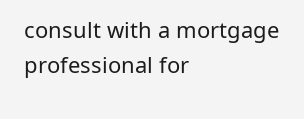consult with a mortgage professional for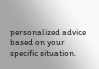personalized advice based on your specific situation.